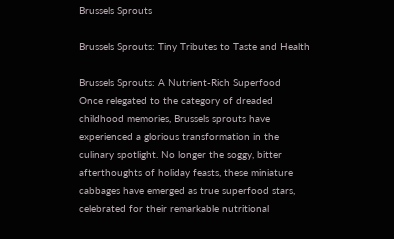Brussels Sprouts

Brussels Sprouts: Tiny Tributes to Taste and Health

Brussels Sprouts: A Nutrient-Rich Superfood
Once relegated to the category of dreaded childhood memories, Brussels sprouts have experienced a glorious transformation in the culinary spotlight. No longer the soggy, bitter afterthoughts of holiday feasts, these miniature cabbages have emerged as true superfood stars, celebrated for their remarkable nutritional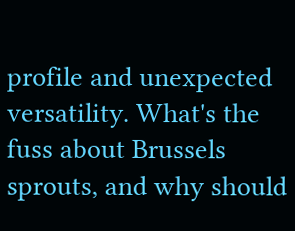profile and unexpected versatility. What's the fuss about Brussels sprouts, and why should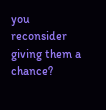you reconsider giving them a chance?